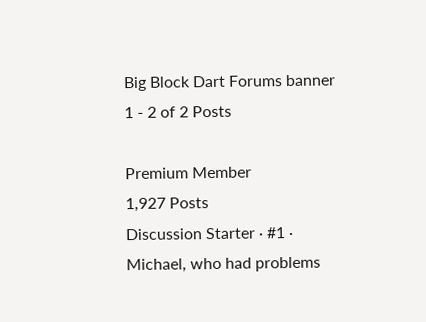Big Block Dart Forums banner
1 - 2 of 2 Posts

Premium Member
1,927 Posts
Discussion Starter · #1 ·
Michael, who had problems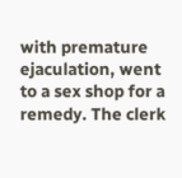with premature ejaculation, went to a sex shop for a remedy. The clerk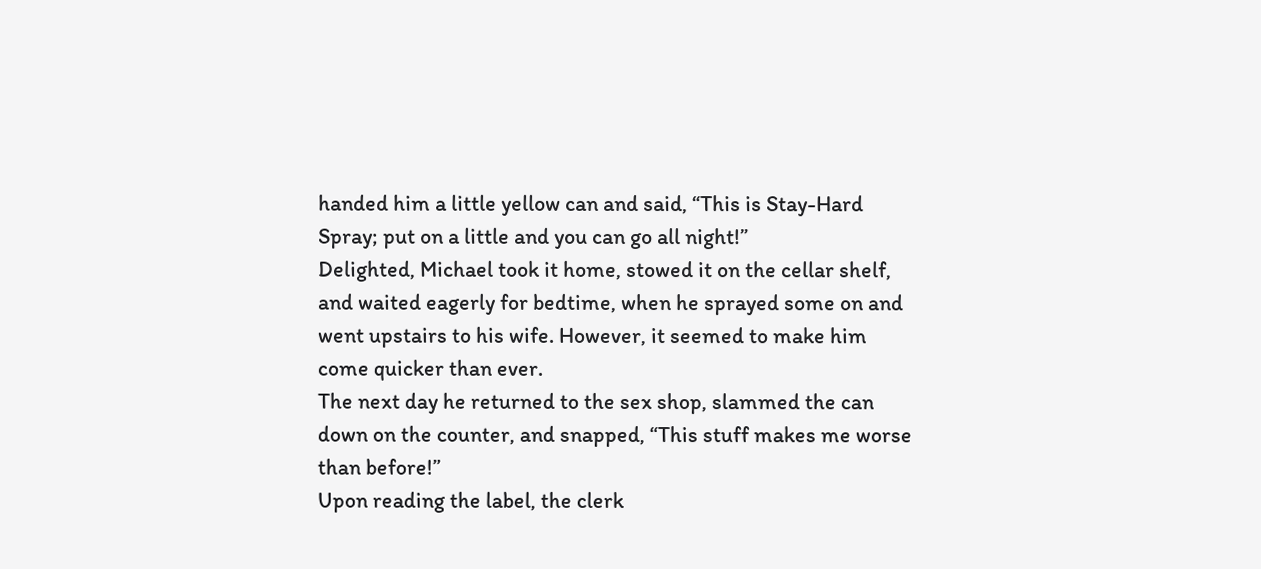handed him a little yellow can and said, “This is Stay-Hard Spray; put on a little and you can go all night!”
Delighted, Michael took it home, stowed it on the cellar shelf, and waited eagerly for bedtime, when he sprayed some on and went upstairs to his wife. However, it seemed to make him come quicker than ever.
The next day he returned to the sex shop, slammed the can down on the counter, and snapped, “This stuff makes me worse than before!”
Upon reading the label, the clerk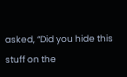asked, “Did you hide this stuff on the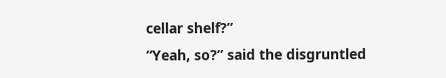cellar shelf?”
“Yeah, so?” said the disgruntled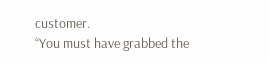customer.
“You must have grabbed the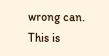wrong can. This is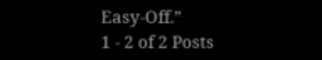Easy-Off.”
1 - 2 of 2 Posts